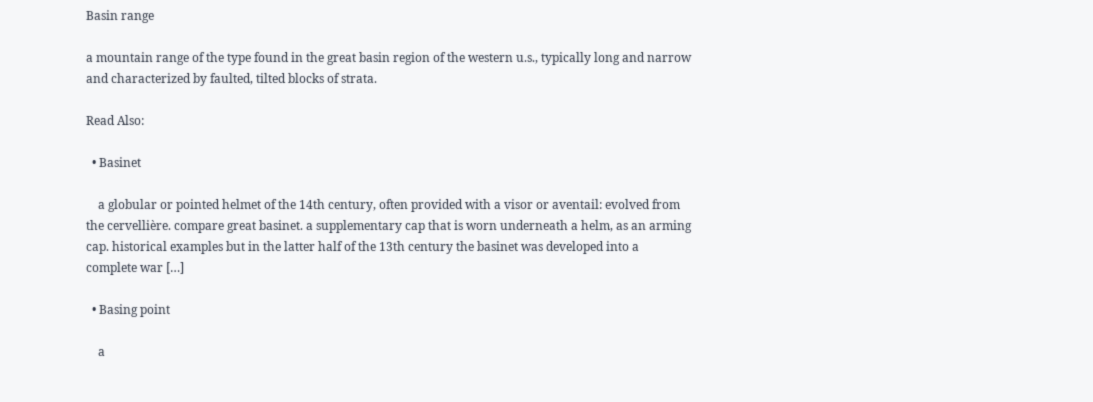Basin range

a mountain range of the type found in the great basin region of the western u.s., typically long and narrow and characterized by faulted, tilted blocks of strata.

Read Also:

  • Basinet

    a globular or pointed helmet of the 14th century, often provided with a visor or aventail: evolved from the cervellière. compare great basinet. a supplementary cap that is worn underneath a helm, as an arming cap. historical examples but in the latter half of the 13th century the basinet was developed into a complete war […]

  • Basing point

    a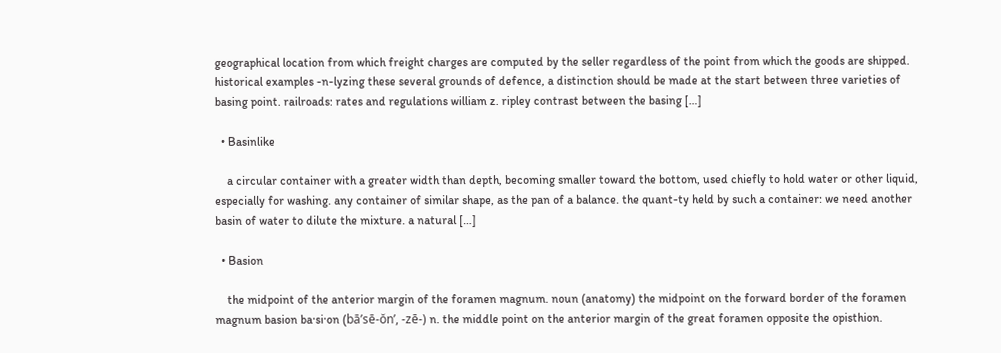geographical location from which freight charges are computed by the seller regardless of the point from which the goods are shipped. historical examples -n-lyzing these several grounds of defence, a distinction should be made at the start between three varieties of basing point. railroads: rates and regulations william z. ripley contrast between the basing […]

  • Basinlike

    a circular container with a greater width than depth, becoming smaller toward the bottom, used chiefly to hold water or other liquid, especially for washing. any container of similar shape, as the pan of a balance. the quant-ty held by such a container: we need another basin of water to dilute the mixture. a natural […]

  • Basion

    the midpoint of the anterior margin of the foramen magnum. noun (anatomy) the midpoint on the forward border of the foramen magnum basion ba·si·on (bā’sē-ŏn’, -zē-) n. the middle point on the anterior margin of the great foramen opposite the opisthion.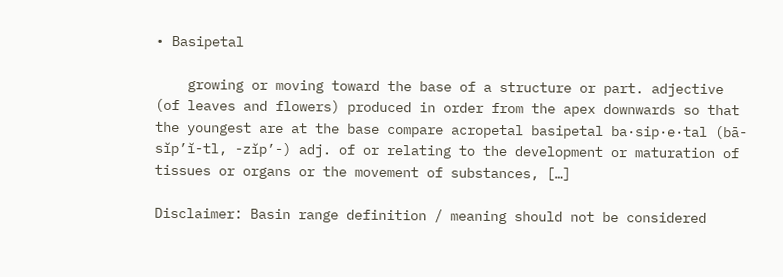• Basipetal

    growing or moving toward the base of a structure or part. adjective (of leaves and flowers) produced in order from the apex downwards so that the youngest are at the base compare acropetal basipetal ba·sip·e·tal (bā-sĭp’ĭ-tl, -zĭp’-) adj. of or relating to the development or maturation of tissues or organs or the movement of substances, […]

Disclaimer: Basin range definition / meaning should not be considered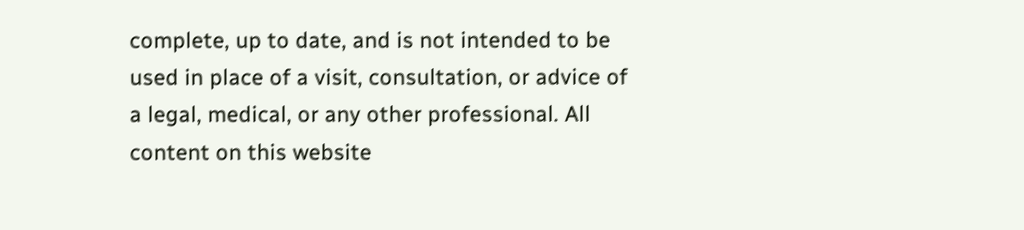complete, up to date, and is not intended to be used in place of a visit, consultation, or advice of a legal, medical, or any other professional. All content on this website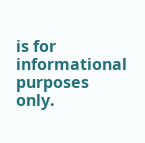is for informational purposes only.